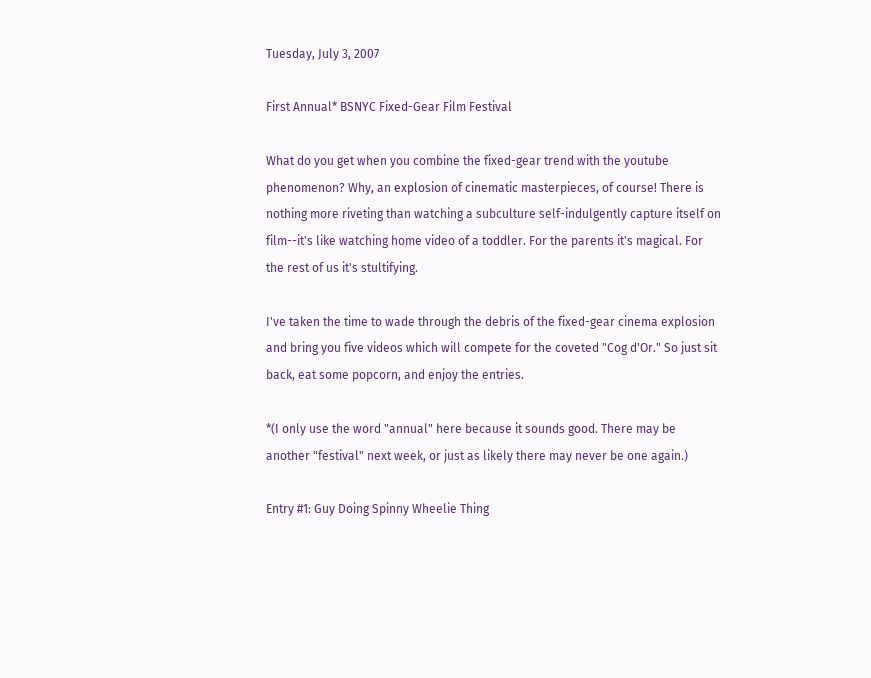Tuesday, July 3, 2007

First Annual* BSNYC Fixed-Gear Film Festival

What do you get when you combine the fixed-gear trend with the youtube phenomenon? Why, an explosion of cinematic masterpieces, of course! There is nothing more riveting than watching a subculture self-indulgently capture itself on film--it's like watching home video of a toddler. For the parents it's magical. For the rest of us it's stultifying.

I've taken the time to wade through the debris of the fixed-gear cinema explosion and bring you five videos which will compete for the coveted "Cog d'Or." So just sit back, eat some popcorn, and enjoy the entries.

*(I only use the word "annual" here because it sounds good. There may be another "festival" next week, or just as likely there may never be one again.)

Entry #1: Guy Doing Spinny Wheelie Thing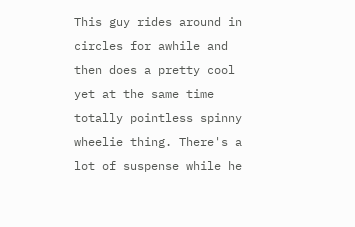This guy rides around in circles for awhile and then does a pretty cool yet at the same time totally pointless spinny wheelie thing. There's a lot of suspense while he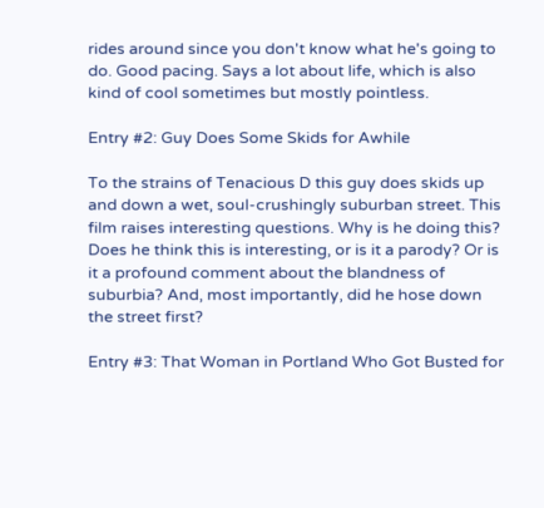rides around since you don't know what he's going to do. Good pacing. Says a lot about life, which is also kind of cool sometimes but mostly pointless.

Entry #2: Guy Does Some Skids for Awhile

To the strains of Tenacious D this guy does skids up and down a wet, soul-crushingly suburban street. This film raises interesting questions. Why is he doing this? Does he think this is interesting, or is it a parody? Or is it a profound comment about the blandness of suburbia? And, most importantly, did he hose down the street first?

Entry #3: That Woman in Portland Who Got Busted for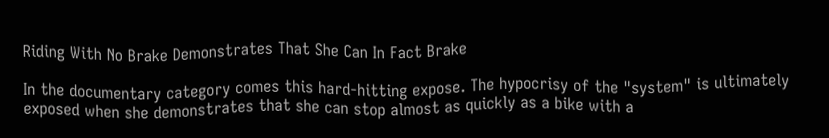Riding With No Brake Demonstrates That She Can In Fact Brake

In the documentary category comes this hard-hitting expose. The hypocrisy of the "system" is ultimately exposed when she demonstrates that she can stop almost as quickly as a bike with a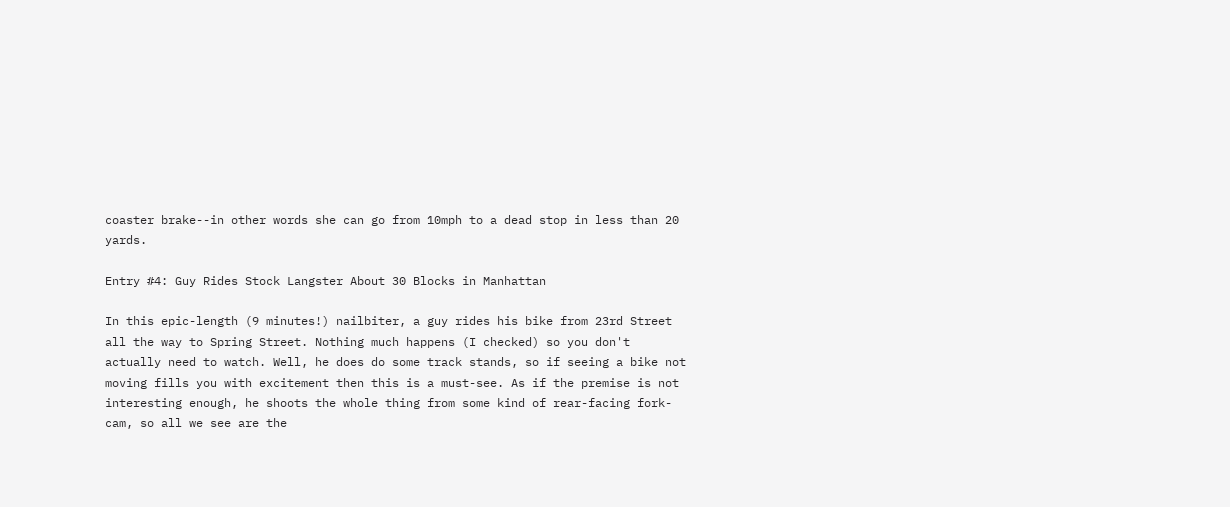coaster brake--in other words she can go from 10mph to a dead stop in less than 20 yards.

Entry #4: Guy Rides Stock Langster About 30 Blocks in Manhattan

In this epic-length (9 minutes!) nailbiter, a guy rides his bike from 23rd Street all the way to Spring Street. Nothing much happens (I checked) so you don't actually need to watch. Well, he does do some track stands, so if seeing a bike not moving fills you with excitement then this is a must-see. As if the premise is not interesting enough, he shoots the whole thing from some kind of rear-facing fork-cam, so all we see are the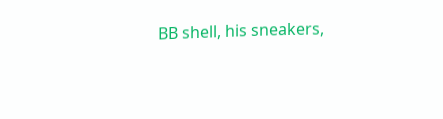BB shell, his sneakers,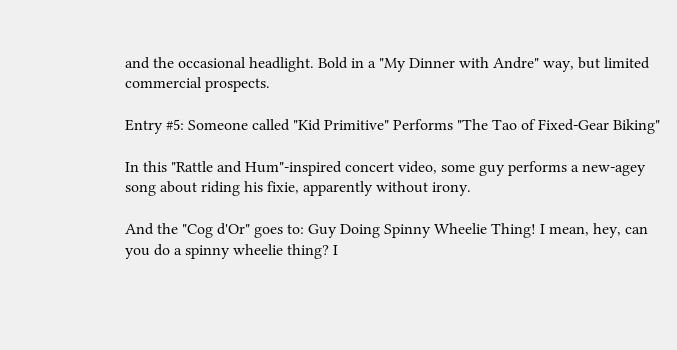and the occasional headlight. Bold in a "My Dinner with Andre" way, but limited commercial prospects.

Entry #5: Someone called "Kid Primitive" Performs "The Tao of Fixed-Gear Biking"

In this "Rattle and Hum"-inspired concert video, some guy performs a new-agey song about riding his fixie, apparently without irony.

And the "Cog d'Or" goes to: Guy Doing Spinny Wheelie Thing! I mean, hey, can you do a spinny wheelie thing? I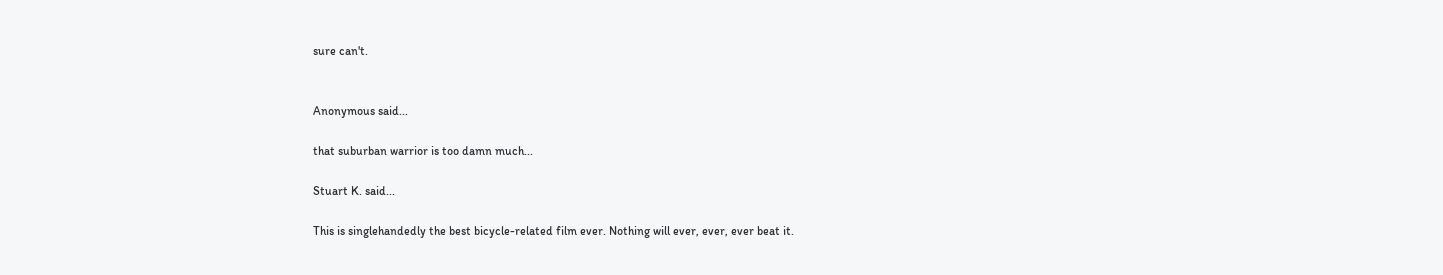sure can't.


Anonymous said...

that suburban warrior is too damn much...

Stuart K. said...

This is singlehandedly the best bicycle-related film ever. Nothing will ever, ever, ever beat it.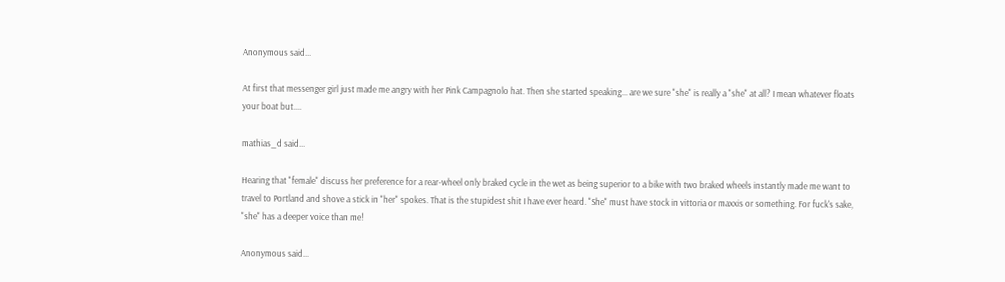Anonymous said...

At first that messenger girl just made me angry with her Pink Campagnolo hat. Then she started speaking... are we sure "she" is really a "she" at all? I mean whatever floats your boat but....

mathias_d said...

Hearing that "female" discuss her preference for a rear-wheel only braked cycle in the wet as being superior to a bike with two braked wheels instantly made me want to travel to Portland and shove a stick in "her" spokes. That is the stupidest shit I have ever heard. "She" must have stock in vittoria or maxxis or something. For fuck's sake, "she" has a deeper voice than me!

Anonymous said...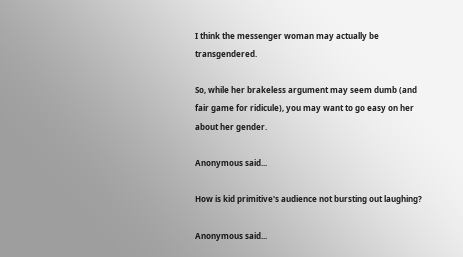I think the messenger woman may actually be transgendered.

So, while her brakeless argument may seem dumb (and fair game for ridicule), you may want to go easy on her about her gender.

Anonymous said...

How is kid primitive's audience not bursting out laughing?

Anonymous said...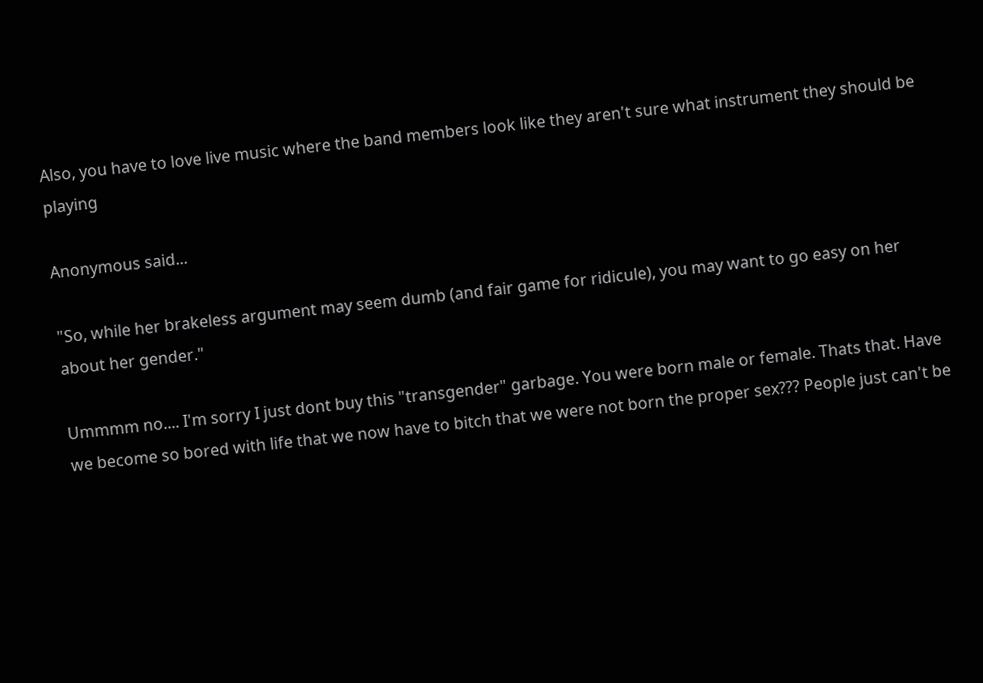Also, you have to love live music where the band members look like they aren't sure what instrument they should be playing

Anonymous said...

"So, while her brakeless argument may seem dumb (and fair game for ridicule), you may want to go easy on her about her gender."

Ummmm no.... I'm sorry I just dont buy this "transgender" garbage. You were born male or female. Thats that. Have we become so bored with life that we now have to bitch that we were not born the proper sex??? People just can't be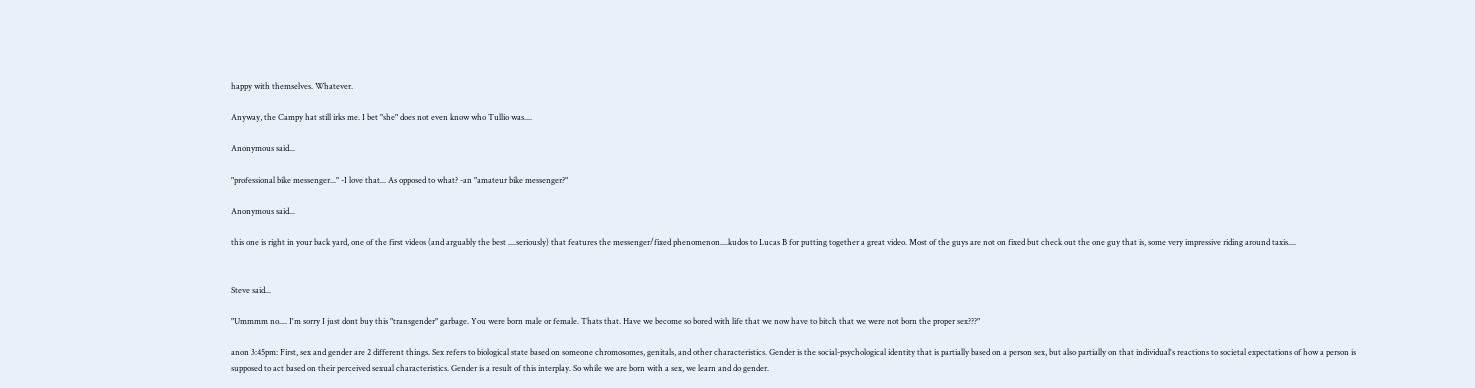happy with themselves. Whatever.

Anyway, the Campy hat still irks me. I bet "she" does not even know who Tullio was....

Anonymous said...

"professional bike messenger..." -I love that... As opposed to what? -an "amateur bike messenger?"

Anonymous said...

this one is right in your back yard, one of the first videos (and arguably the best ....seriously) that features the messenger/fixed phenomenon....kudos to Lucas B for putting together a great video. Most of the guys are not on fixed but check out the one guy that is, some very impressive riding around taxis....


Steve said...

"Ummmm no.... I'm sorry I just dont buy this "transgender" garbage. You were born male or female. Thats that. Have we become so bored with life that we now have to bitch that we were not born the proper sex???"

anon 3:45pm: First, sex and gender are 2 different things. Sex refers to biological state based on someone chromosomes, genitals, and other characteristics. Gender is the social-psychological identity that is partially based on a person sex, but also partially on that individual's reactions to societal expectations of how a person is supposed to act based on their perceived sexual characteristics. Gender is a result of this interplay. So while we are born with a sex, we learn and do gender.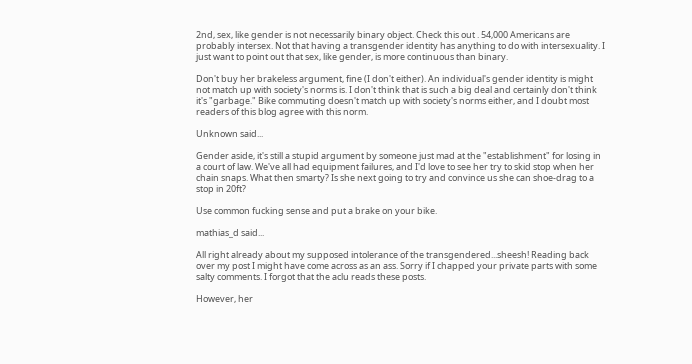2nd, sex, like gender is not necessarily binary object. Check this out . 54,000 Americans are probably intersex. Not that having a transgender identity has anything to do with intersexuality. I just want to point out that sex, like gender, is more continuous than binary.

Don't buy her brakeless argument, fine (I don't either). An individual's gender identity is might not match up with society's norms is. I don't think that is such a big deal and certainly don't think it's "garbage." Bike commuting doesn't match up with society's norms either, and I doubt most readers of this blog agree with this norm.

Unknown said...

Gender aside, it's still a stupid argument by someone just mad at the "establishment" for losing in a court of law. We've all had equipment failures, and I'd love to see her try to skid stop when her chain snaps. What then smarty? Is she next going to try and convince us she can shoe-drag to a stop in 20ft?

Use common fucking sense and put a brake on your bike.

mathias_d said...

All right already about my supposed intolerance of the transgendered...sheesh! Reading back over my post I might have come across as an ass. Sorry if I chapped your private parts with some salty comments. I forgot that the aclu reads these posts.

However, her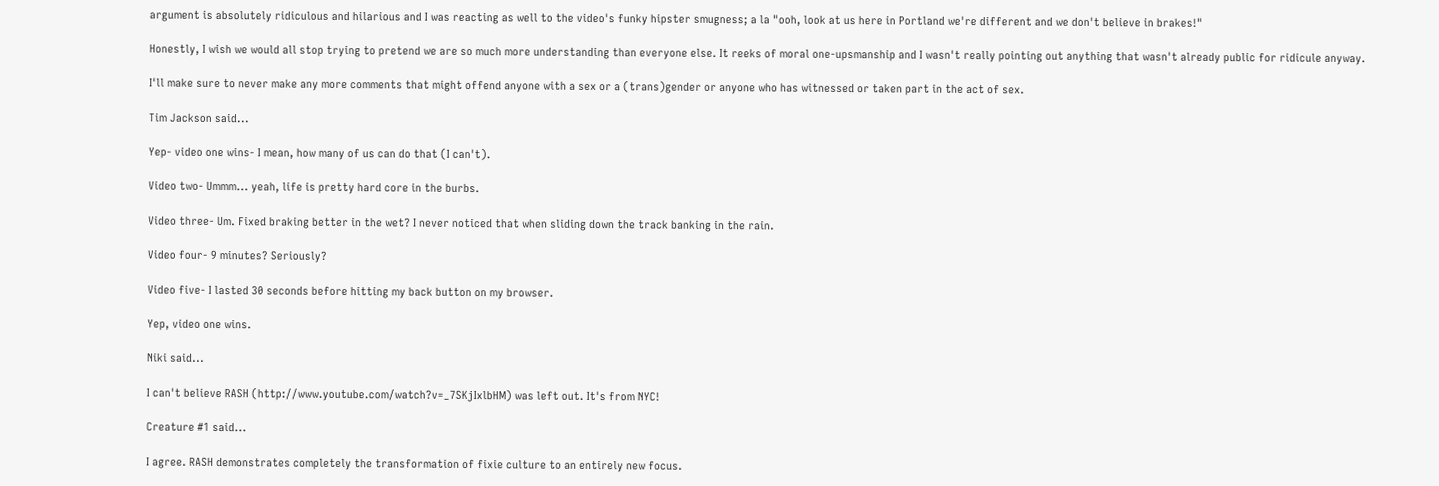argument is absolutely ridiculous and hilarious and I was reacting as well to the video's funky hipster smugness; a la "ooh, look at us here in Portland we're different and we don't believe in brakes!"

Honestly, I wish we would all stop trying to pretend we are so much more understanding than everyone else. It reeks of moral one-upsmanship and I wasn't really pointing out anything that wasn't already public for ridicule anyway.

I'll make sure to never make any more comments that might offend anyone with a sex or a (trans)gender or anyone who has witnessed or taken part in the act of sex.

Tim Jackson said...

Yep- video one wins- I mean, how many of us can do that (I can't).

Video two- Ummm... yeah, life is pretty hard core in the burbs.

Video three- Um. Fixed braking better in the wet? I never noticed that when sliding down the track banking in the rain.

Video four- 9 minutes? Seriously?

Video five- I lasted 30 seconds before hitting my back button on my browser.

Yep, video one wins.

Niki said...

I can't believe RASH (http://www.youtube.com/watch?v=_7SKjIxlbHM) was left out. It's from NYC!

Creature #1 said...

I agree. RASH demonstrates completely the transformation of fixie culture to an entirely new focus.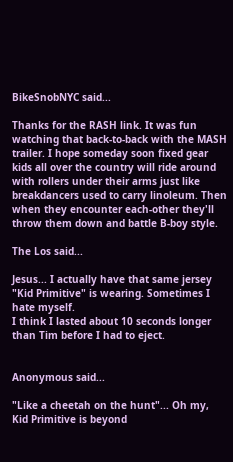BikeSnobNYC said...

Thanks for the RASH link. It was fun watching that back-to-back with the MASH trailer. I hope someday soon fixed gear kids all over the country will ride around with rollers under their arms just like breakdancers used to carry linoleum. Then when they encounter each-other they'll throw them down and battle B-boy style.

The Los said...

Jesus... I actually have that same jersey "Kid Primitive" is wearing. Sometimes I hate myself.
I think I lasted about 10 seconds longer than Tim before I had to eject.


Anonymous said...

"Like a cheetah on the hunt"... Oh my, Kid Primitive is beyond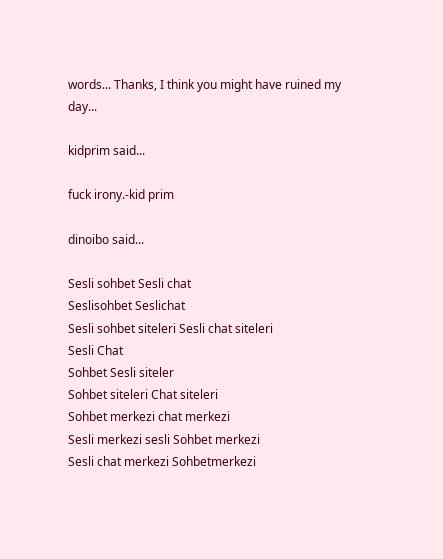words... Thanks, I think you might have ruined my day...

kidprim said...

fuck irony.-kid prim

dinoibo said...

Sesli sohbet Sesli chat
Seslisohbet Seslichat
Sesli sohbet siteleri Sesli chat siteleri
Sesli Chat
Sohbet Sesli siteler
Sohbet siteleri Chat siteleri
Sohbet merkezi chat merkezi
Sesli merkezi sesli Sohbet merkezi
Sesli chat merkezi Sohbetmerkezi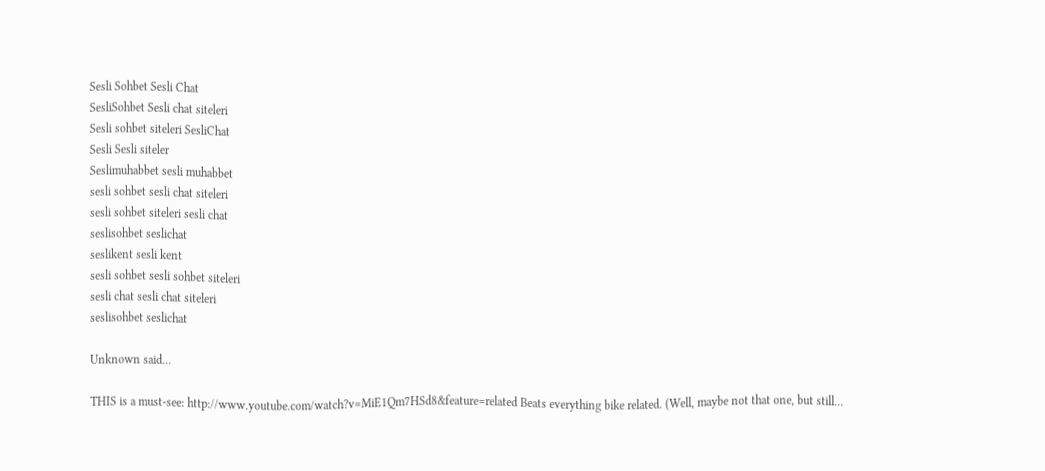Sesli Sohbet Sesli Chat
SesliSohbet Sesli chat siteleri
Sesli sohbet siteleri SesliChat
Sesli Sesli siteler
Seslimuhabbet sesli muhabbet
sesli sohbet sesli chat siteleri
sesli sohbet siteleri sesli chat
seslisohbet seslichat
seslikent sesli kent
sesli sohbet sesli sohbet siteleri
sesli chat sesli chat siteleri
seslisohbet seslichat

Unknown said...

THIS is a must-see: http://www.youtube.com/watch?v=MiE1Qm7HSd8&feature=related Beats everything bike related. (Well, maybe not that one, but still...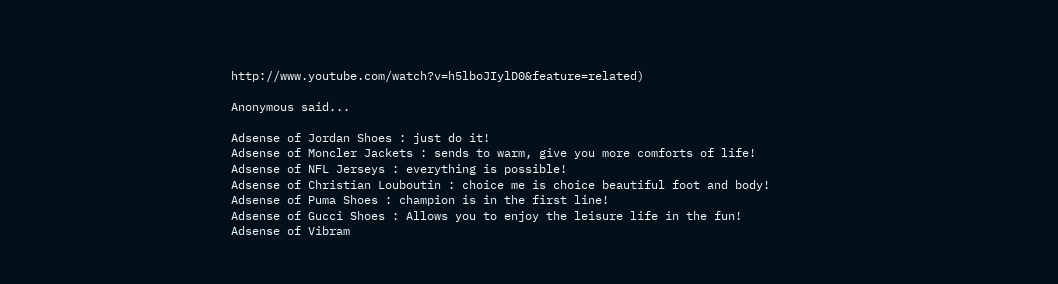http://www.youtube.com/watch?v=h5lboJIylD0&feature=related)

Anonymous said...

Adsense of Jordan Shoes : just do it!
Adsense of Moncler Jackets : sends to warm, give you more comforts of life!
Adsense of NFL Jerseys : everything is possible!
Adsense of Christian Louboutin : choice me is choice beautiful foot and body!
Adsense of Puma Shoes : champion is in the first line!
Adsense of Gucci Shoes : Allows you to enjoy the leisure life in the fun!
Adsense of Vibram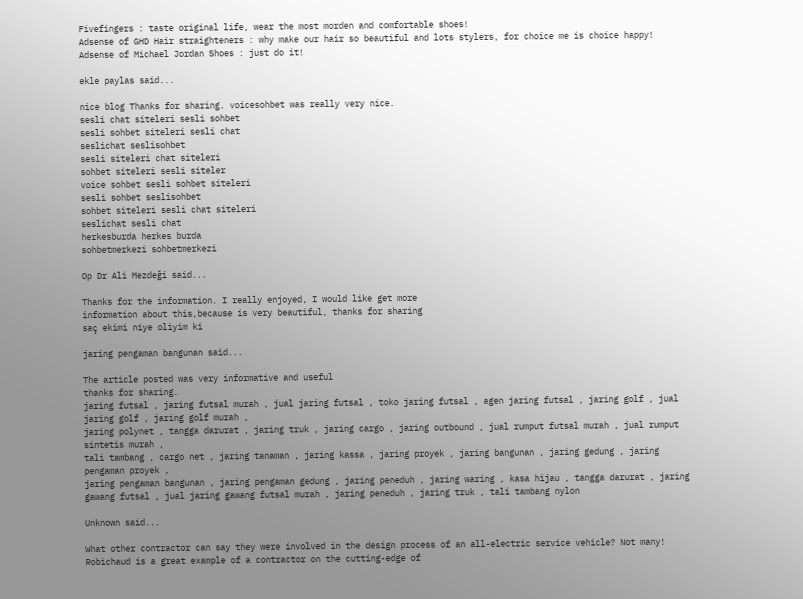Fivefingers : taste original life, wear the most morden and comfortable shoes!
Adsense of GHD Hair straighteners : why make our hair so beautiful and lots stylers, for choice me is choice happy!
Adsense of Michael Jordan Shoes : just do it!

ekle paylas said...

nice blog Thanks for sharing. voicesohbet was really very nice.
sesli chat siteleri sesli sohbet
sesli sohbet siteleri sesli chat
seslichat seslisohbet
sesli siteleri chat siteleri
sohbet siteleri sesli siteler
voice sohbet sesli sohbet siteleri
sesli sohbet seslisohbet
sohbet siteleri sesli chat siteleri
seslichat sesli chat
herkesburda herkes burda
sohbetmerkezi sohbetmerkezi

Op Dr Ali Mezdeği said...

Thanks for the information. I really enjoyed, I would like get more
information about this,because is very beautiful, thanks for sharing
saç ekimi niye oliyim ki

jaring pengaman bangunan said...

The article posted was very informative and useful
thanks for sharing.
jaring futsal , jaring futsal murah , jual jaring futsal , toko jaring futsal , agen jaring futsal , jaring golf , jual jaring golf , jaring golf murah ,
jaring polynet , tangga darurat , jaring truk , jaring cargo , jaring outbound , jual rumput futsal murah , jual rumput sintetis murah ,
tali tambang , cargo net , jaring tanaman , jaring kassa , jaring proyek , jaring bangunan , jaring gedung , jaring pengaman proyek ,
jaring pengaman bangunan , jaring pengaman gedung , jaring peneduh , jaring waring , kasa hijau , tangga darurat , jaring gawang futsal , jual jaring gawang futsal murah , jaring peneduh , jaring truk , tali tambang nylon

Unknown said...

What other contractor can say they were involved in the design process of an all-electric service vehicle? Not many! Robichaud is a great example of a contractor on the cutting-edge of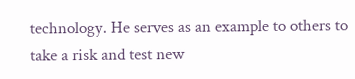technology. He serves as an example to others to take a risk and test new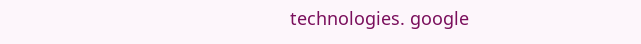technologies. google